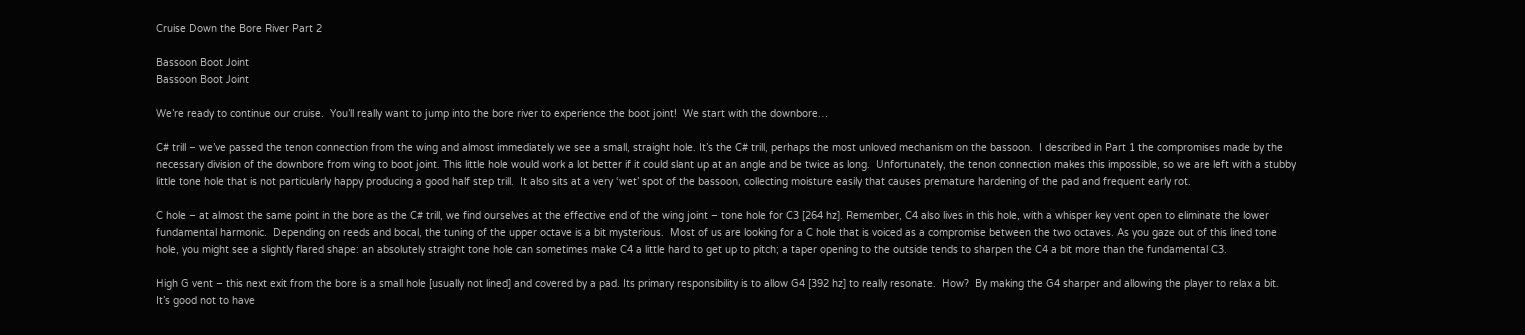Cruise Down the Bore River Part 2

Bassoon Boot Joint
Bassoon Boot Joint

We’re ready to continue our cruise.  You’ll really want to jump into the bore river to experience the boot joint!  We start with the downbore…

C# trill – we’ve passed the tenon connection from the wing and almost immediately we see a small, straight hole. It’s the C# trill, perhaps the most unloved mechanism on the bassoon.  I described in Part 1 the compromises made by the necessary division of the downbore from wing to boot joint. This little hole would work a lot better if it could slant up at an angle and be twice as long.  Unfortunately, the tenon connection makes this impossible, so we are left with a stubby little tone hole that is not particularly happy producing a good half step trill.  It also sits at a very ‘wet’ spot of the bassoon, collecting moisture easily that causes premature hardening of the pad and frequent early rot.

C hole – at almost the same point in the bore as the C# trill, we find ourselves at the effective end of the wing joint – tone hole for C3 [264 hz]. Remember, C4 also lives in this hole, with a whisper key vent open to eliminate the lower fundamental harmonic.  Depending on reeds and bocal, the tuning of the upper octave is a bit mysterious.  Most of us are looking for a C hole that is voiced as a compromise between the two octaves. As you gaze out of this lined tone hole, you might see a slightly flared shape: an absolutely straight tone hole can sometimes make C4 a little hard to get up to pitch; a taper opening to the outside tends to sharpen the C4 a bit more than the fundamental C3.

High G vent – this next exit from the bore is a small hole [usually not lined] and covered by a pad. Its primary responsibility is to allow G4 [392 hz] to really resonate.  How?  By making the G4 sharper and allowing the player to relax a bit.  It’s good not to have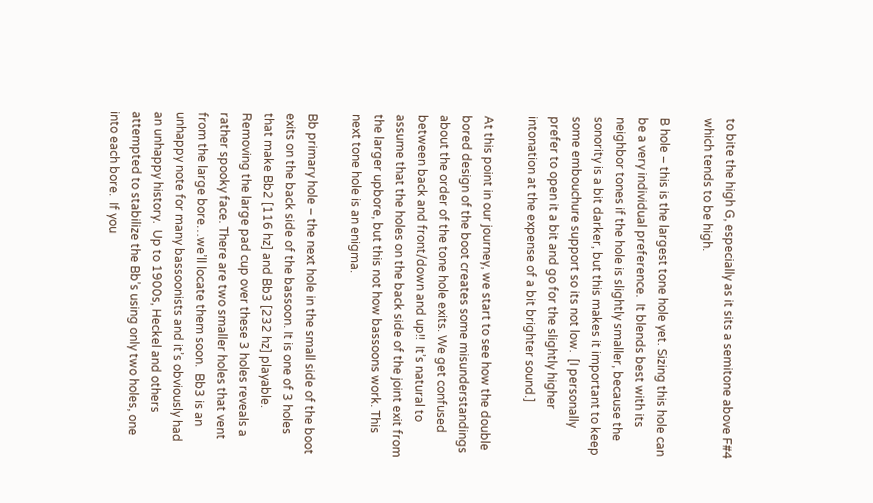to bite the high G, especially as it sits a semitone above F#4 which tends to be high.

B hole – this is the largest tone hole yet. Sizing this hole can be a very individual preference.  It blends best with its neighbor tones if the hole is slightly smaller, because the sonority is a bit darker, but this makes it important to keep some embouchure support so its not low.  [I personally prefer to open it a bit and go for the slightly higher intonation at the expense of a bit brighter sound.]

At this point in our journey, we start to see how the double bored design of the boot creates some misunderstandings about the order of the tone hole exits. We get confused between back and front/down and up!!  It’s natural to assume that the holes on the back side of the joint exit from the larger upbore, but this not how bassoons work. This next tone hole is an enigma.

Bb primary hole – the next hole in the small side of the boot exits on the back side of the bassoon. It is one of 3 holes that make Bb2 [116 hz] and Bb3 [232 hz] playable. Removing the large pad cup over these 3 holes reveals a rather spooky face. There are two smaller holes that vent from the large bore…we’ll locate them soon.  Bb3 is an unhappy note for many bassoonists and it’s obviously had an unhappy history.  Up to 1900s, Heckel and others attempted to stabilize the Bb’s using only two holes, one into each bore.  If you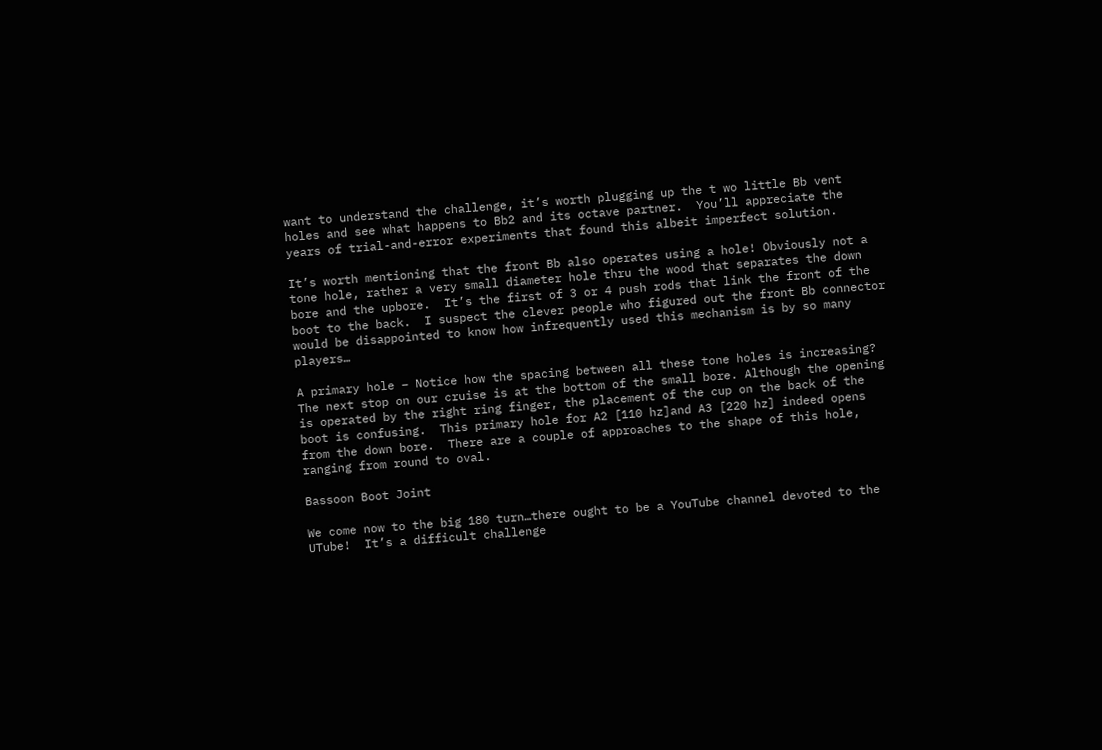want to understand the challenge, it’s worth plugging up the t wo little Bb vent holes and see what happens to Bb2 and its octave partner.  You’ll appreciate the years of trial-and-error experiments that found this albeit imperfect solution.

It’s worth mentioning that the front Bb also operates using a hole! Obviously not a tone hole, rather a very small diameter hole thru the wood that separates the down bore and the upbore.  It’s the first of 3 or 4 push rods that link the front of the boot to the back.  I suspect the clever people who figured out the front Bb connector would be disappointed to know how infrequently used this mechanism is by so many players…

A primary hole – Notice how the spacing between all these tone holes is increasing? The next stop on our cruise is at the bottom of the small bore. Although the opening is operated by the right ring finger, the placement of the cup on the back of the boot is confusing.  This primary hole for A2 [110 hz]and A3 [220 hz] indeed opens from the down bore.  There are a couple of approaches to the shape of this hole, ranging from round to oval.

Bassoon Boot Joint

We come now to the big 180 turn…there ought to be a YouTube channel devoted to the UTube!  It’s a difficult challenge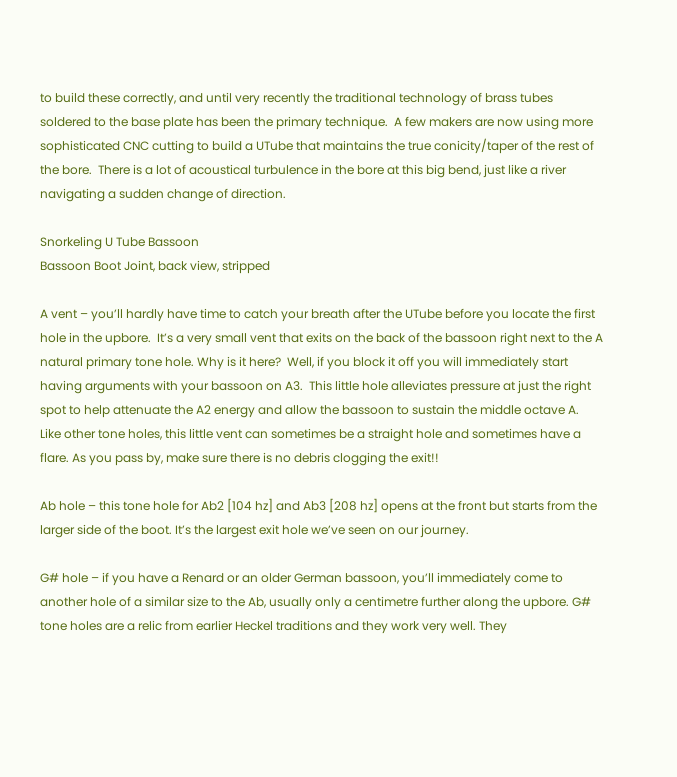to build these correctly, and until very recently the traditional technology of brass tubes soldered to the base plate has been the primary technique.  A few makers are now using more sophisticated CNC cutting to build a UTube that maintains the true conicity/taper of the rest of the bore.  There is a lot of acoustical turbulence in the bore at this big bend, just like a river navigating a sudden change of direction.

Snorkeling U Tube Bassoon
Bassoon Boot Joint, back view, stripped

A vent – you’ll hardly have time to catch your breath after the UTube before you locate the first hole in the upbore.  It’s a very small vent that exits on the back of the bassoon right next to the A natural primary tone hole. Why is it here?  Well, if you block it off you will immediately start having arguments with your bassoon on A3.  This little hole alleviates pressure at just the right spot to help attenuate the A2 energy and allow the bassoon to sustain the middle octave A.  Like other tone holes, this little vent can sometimes be a straight hole and sometimes have a flare. As you pass by, make sure there is no debris clogging the exit!!

Ab hole – this tone hole for Ab2 [104 hz] and Ab3 [208 hz] opens at the front but starts from the larger side of the boot. It’s the largest exit hole we’ve seen on our journey.

G# hole – if you have a Renard or an older German bassoon, you’ll immediately come to another hole of a similar size to the Ab, usually only a centimetre further along the upbore. G# tone holes are a relic from earlier Heckel traditions and they work very well. They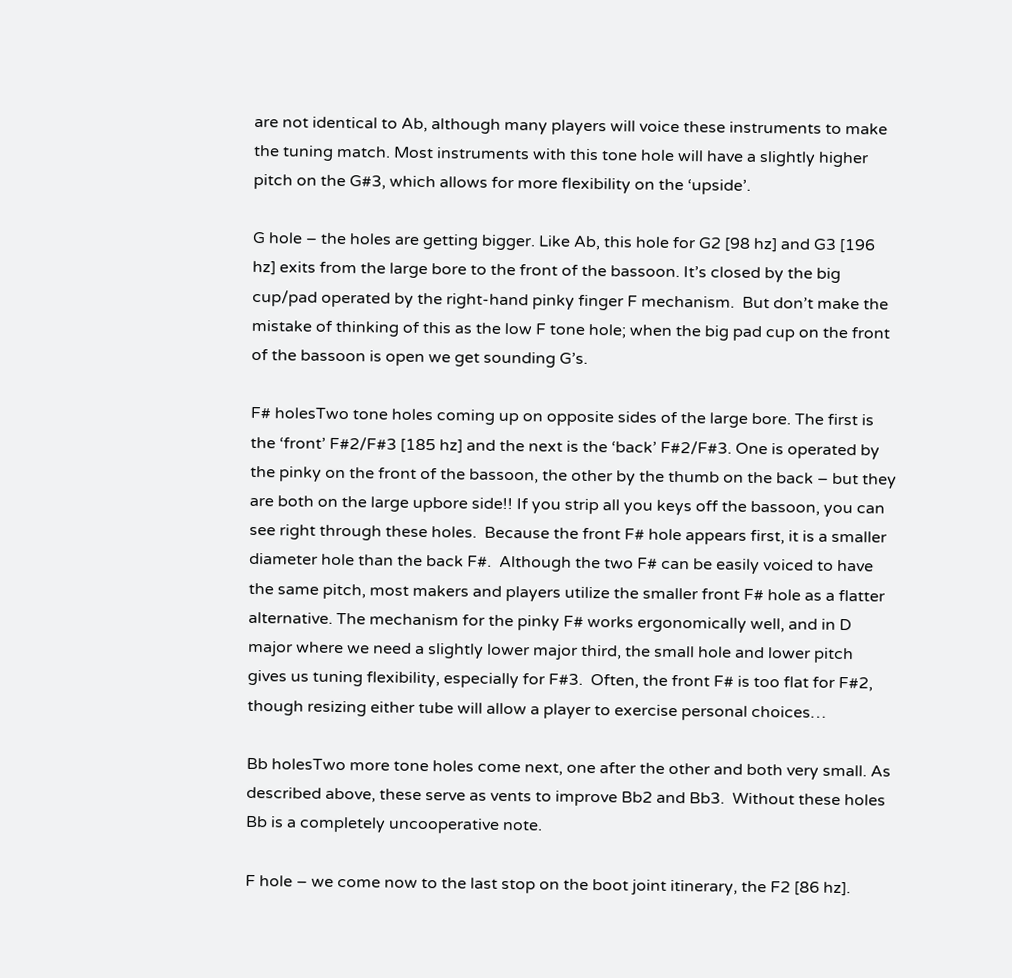are not identical to Ab, although many players will voice these instruments to make the tuning match. Most instruments with this tone hole will have a slightly higher pitch on the G#3, which allows for more flexibility on the ‘upside’.

G hole – the holes are getting bigger. Like Ab, this hole for G2 [98 hz] and G3 [196 hz] exits from the large bore to the front of the bassoon. It’s closed by the big cup/pad operated by the right-hand pinky finger F mechanism.  But don’t make the mistake of thinking of this as the low F tone hole; when the big pad cup on the front of the bassoon is open we get sounding G’s.

F# holesTwo tone holes coming up on opposite sides of the large bore. The first is the ‘front’ F#2/F#3 [185 hz] and the next is the ‘back’ F#2/F#3. One is operated by the pinky on the front of the bassoon, the other by the thumb on the back – but they are both on the large upbore side!! If you strip all you keys off the bassoon, you can see right through these holes.  Because the front F# hole appears first, it is a smaller diameter hole than the back F#.  Although the two F# can be easily voiced to have the same pitch, most makers and players utilize the smaller front F# hole as a flatter alternative. The mechanism for the pinky F# works ergonomically well, and in D major where we need a slightly lower major third, the small hole and lower pitch gives us tuning flexibility, especially for F#3.  Often, the front F# is too flat for F#2, though resizing either tube will allow a player to exercise personal choices…

Bb holesTwo more tone holes come next, one after the other and both very small. As described above, these serve as vents to improve Bb2 and Bb3.  Without these holes Bb is a completely uncooperative note.

F hole – we come now to the last stop on the boot joint itinerary, the F2 [86 hz].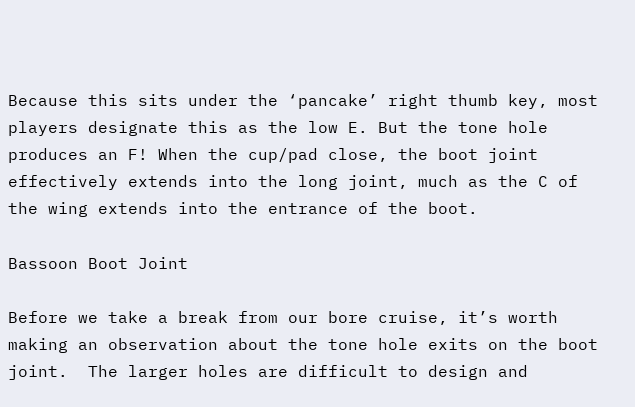Because this sits under the ‘pancake’ right thumb key, most players designate this as the low E. But the tone hole produces an F! When the cup/pad close, the boot joint effectively extends into the long joint, much as the C of the wing extends into the entrance of the boot.

Bassoon Boot Joint

Before we take a break from our bore cruise, it’s worth making an observation about the tone hole exits on the boot joint.  The larger holes are difficult to design and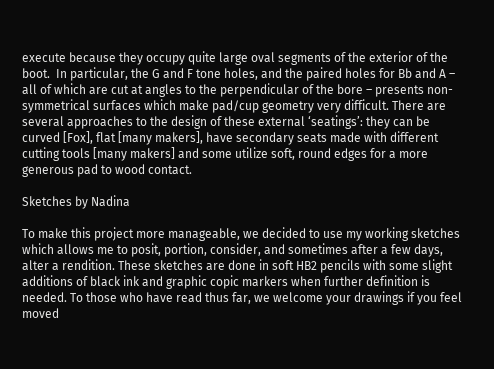execute because they occupy quite large oval segments of the exterior of the boot.  In particular, the G and F tone holes, and the paired holes for Bb and A – all of which are cut at angles to the perpendicular of the bore – presents non-symmetrical surfaces which make pad/cup geometry very difficult. There are several approaches to the design of these external ‘seatings’: they can be curved [Fox], flat [many makers], have secondary seats made with different cutting tools [many makers] and some utilize soft, round edges for a more generous pad to wood contact.

Sketches by Nadina

To make this project more manageable, we decided to use my working sketches which allows me to posit, portion, consider, and sometimes after a few days, alter a rendition. These sketches are done in soft HB2 pencils with some slight additions of black ink and graphic copic markers when further definition is needed. To those who have read thus far, we welcome your drawings if you feel moved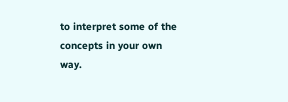to interpret some of the concepts in your own way.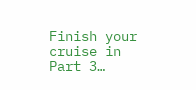Finish your cruise in Part 3…